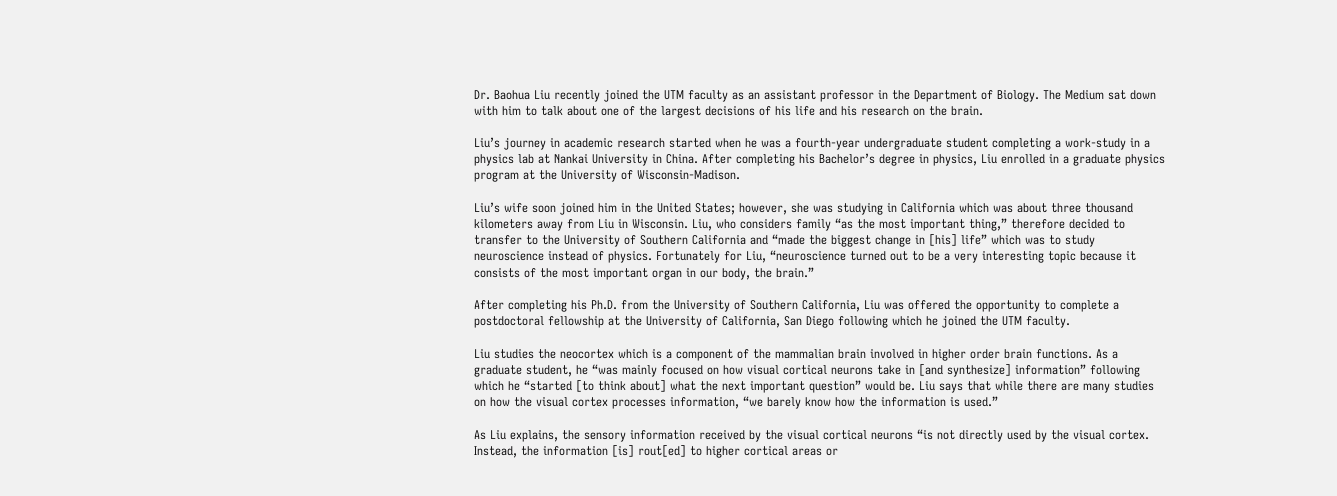Dr. Baohua Liu recently joined the UTM faculty as an assistant professor in the Department of Biology. The Medium sat down with him to talk about one of the largest decisions of his life and his research on the brain.

Liu’s journey in academic research started when he was a fourth-year undergraduate student completing a work-study in a physics lab at Nankai University in China. After completing his Bachelor’s degree in physics, Liu enrolled in a graduate physics program at the University of Wisconsin-Madison.

Liu’s wife soon joined him in the United States; however, she was studying in California which was about three thousand kilometers away from Liu in Wisconsin. Liu, who considers family “as the most important thing,” therefore decided to transfer to the University of Southern California and “made the biggest change in [his] life” which was to study neuroscience instead of physics. Fortunately for Liu, “neuroscience turned out to be a very interesting topic because it consists of the most important organ in our body, the brain.”

After completing his Ph.D. from the University of Southern California, Liu was offered the opportunity to complete a postdoctoral fellowship at the University of California, San Diego following which he joined the UTM faculty.

Liu studies the neocortex which is a component of the mammalian brain involved in higher order brain functions. As a graduate student, he “was mainly focused on how visual cortical neurons take in [and synthesize] information” following which he “started [to think about] what the next important question” would be. Liu says that while there are many studies on how the visual cortex processes information, “we barely know how the information is used.”

As Liu explains, the sensory information received by the visual cortical neurons “is not directly used by the visual cortex. Instead, the information [is] rout[ed] to higher cortical areas or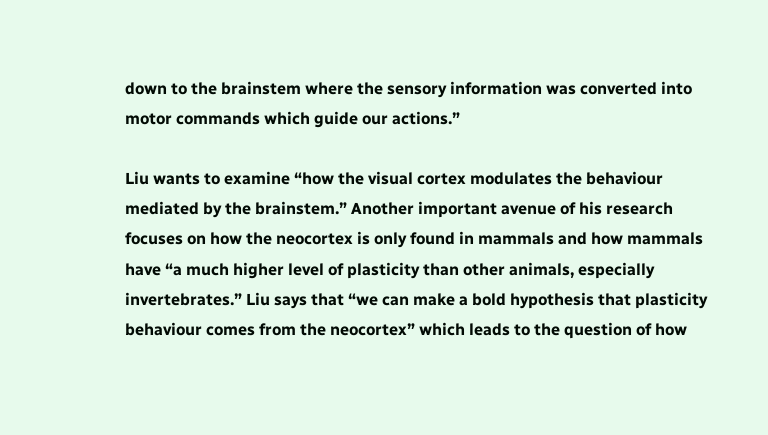down to the brainstem where the sensory information was converted into motor commands which guide our actions.”

Liu wants to examine “how the visual cortex modulates the behaviour mediated by the brainstem.” Another important avenue of his research focuses on how the neocortex is only found in mammals and how mammals have “a much higher level of plasticity than other animals, especially invertebrates.” Liu says that “we can make a bold hypothesis that plasticity behaviour comes from the neocortex” which leads to the question of how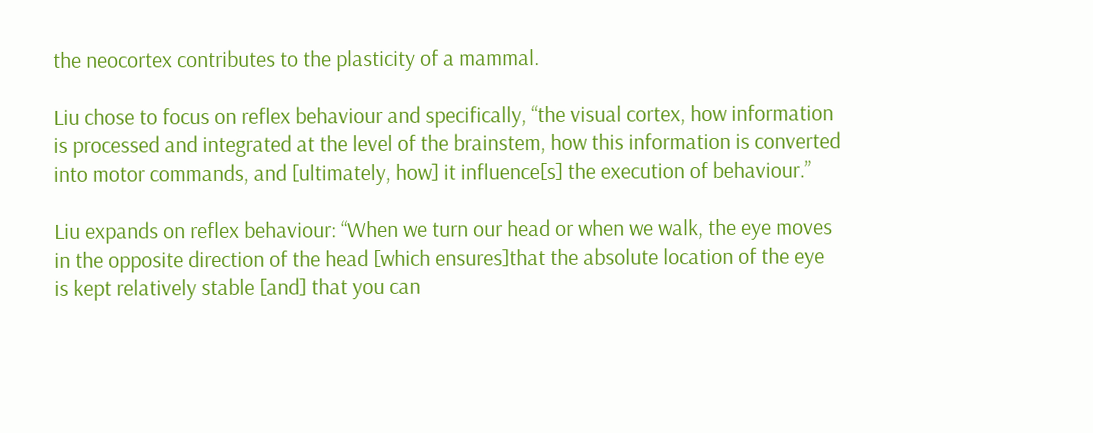the neocortex contributes to the plasticity of a mammal.

Liu chose to focus on reflex behaviour and specifically, “the visual cortex, how information is processed and integrated at the level of the brainstem, how this information is converted into motor commands, and [ultimately, how] it influence[s] the execution of behaviour.”

Liu expands on reflex behaviour: “When we turn our head or when we walk, the eye moves in the opposite direction of the head [which ensures]that the absolute location of the eye is kept relatively stable [and] that you can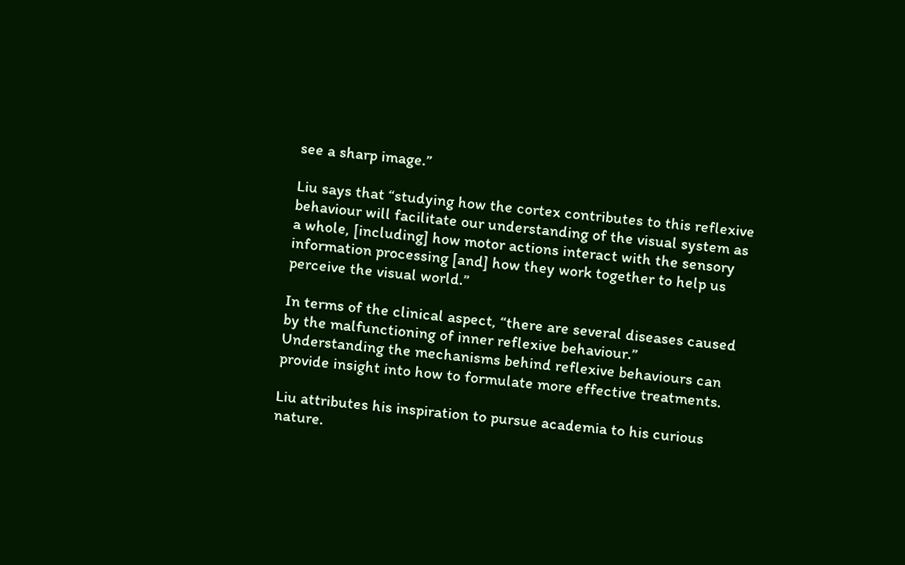see a sharp image.”

Liu says that “studying how the cortex contributes to this reflexive behaviour will facilitate our understanding of the visual system as a whole, [including] how motor actions interact with the sensory information processing [and] how they work together to help us perceive the visual world.”

In terms of the clinical aspect, “there are several diseases caused by the malfunctioning of inner reflexive behaviour.” Understanding the mechanisms behind reflexive behaviours can provide insight into how to formulate more effective treatments.

Liu attributes his inspiration to pursue academia to his curious nature.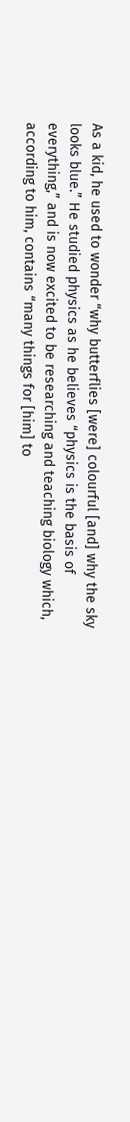As a kid, he used to wonder “why butterflies [were] colourful [and] why the sky looks blue.” He studied physics as he believes “physics is the basis of everything,” and is now excited to be researching and teaching biology which, according to him, contains “many things for [him] to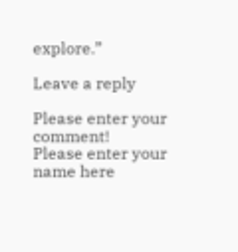explore.”

Leave a reply

Please enter your comment!
Please enter your name here